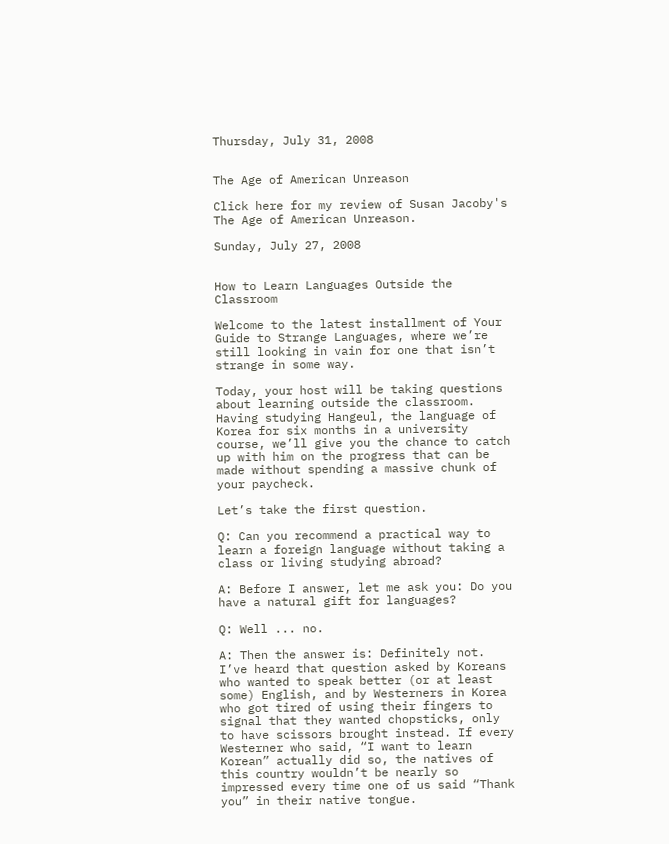Thursday, July 31, 2008


The Age of American Unreason

Click here for my review of Susan Jacoby's The Age of American Unreason.

Sunday, July 27, 2008


How to Learn Languages Outside the Classroom

Welcome to the latest installment of Your Guide to Strange Languages, where we’re still looking in vain for one that isn’t strange in some way.

Today, your host will be taking questions about learning outside the classroom. Having studying Hangeul, the language of Korea for six months in a university course, we’ll give you the chance to catch up with him on the progress that can be made without spending a massive chunk of your paycheck.

Let’s take the first question.

Q: Can you recommend a practical way to learn a foreign language without taking a class or living studying abroad?

A: Before I answer, let me ask you: Do you have a natural gift for languages?

Q: Well ... no.

A: Then the answer is: Definitely not. I’ve heard that question asked by Koreans who wanted to speak better (or at least some) English, and by Westerners in Korea who got tired of using their fingers to signal that they wanted chopsticks, only to have scissors brought instead. If every Westerner who said, “I want to learn Korean” actually did so, the natives of this country wouldn’t be nearly so impressed every time one of us said “Thank you” in their native tongue.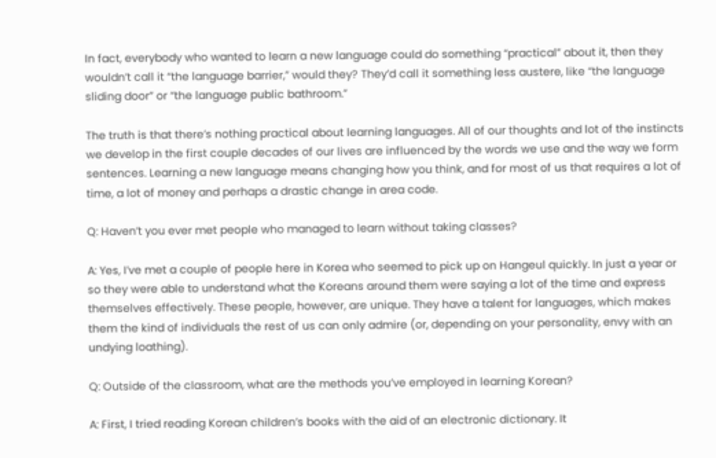In fact, everybody who wanted to learn a new language could do something “practical” about it, then they wouldn’t call it “the language barrier,” would they? They’d call it something less austere, like “the language sliding door” or “the language public bathroom.”

The truth is that there’s nothing practical about learning languages. All of our thoughts and lot of the instincts we develop in the first couple decades of our lives are influenced by the words we use and the way we form sentences. Learning a new language means changing how you think, and for most of us that requires a lot of time, a lot of money and perhaps a drastic change in area code.

Q: Haven’t you ever met people who managed to learn without taking classes?

A: Yes, I’ve met a couple of people here in Korea who seemed to pick up on Hangeul quickly. In just a year or so they were able to understand what the Koreans around them were saying a lot of the time and express themselves effectively. These people, however, are unique. They have a talent for languages, which makes them the kind of individuals the rest of us can only admire (or, depending on your personality, envy with an undying loathing).

Q: Outside of the classroom, what are the methods you’ve employed in learning Korean?

A: First, I tried reading Korean children’s books with the aid of an electronic dictionary. It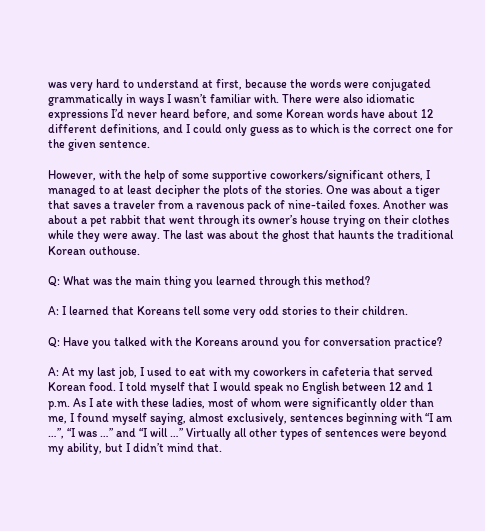was very hard to understand at first, because the words were conjugated grammatically in ways I wasn’t familiar with. There were also idiomatic expressions I’d never heard before, and some Korean words have about 12 different definitions, and I could only guess as to which is the correct one for the given sentence.

However, with the help of some supportive coworkers/significant others, I managed to at least decipher the plots of the stories. One was about a tiger that saves a traveler from a ravenous pack of nine-tailed foxes. Another was about a pet rabbit that went through its owner’s house trying on their clothes while they were away. The last was about the ghost that haunts the traditional Korean outhouse.

Q: What was the main thing you learned through this method?

A: I learned that Koreans tell some very odd stories to their children.

Q: Have you talked with the Koreans around you for conversation practice?

A: At my last job, I used to eat with my coworkers in cafeteria that served Korean food. I told myself that I would speak no English between 12 and 1 p.m. As I ate with these ladies, most of whom were significantly older than me, I found myself saying, almost exclusively, sentences beginning with “I am …”, “I was …” and “I will …” Virtually all other types of sentences were beyond my ability, but I didn’t mind that.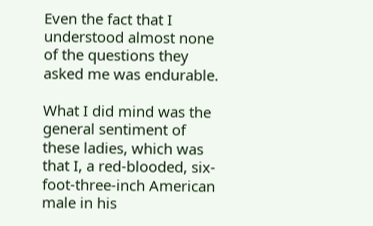Even the fact that I understood almost none of the questions they asked me was endurable.

What I did mind was the general sentiment of these ladies, which was that I, a red-blooded, six-foot-three-inch American male in his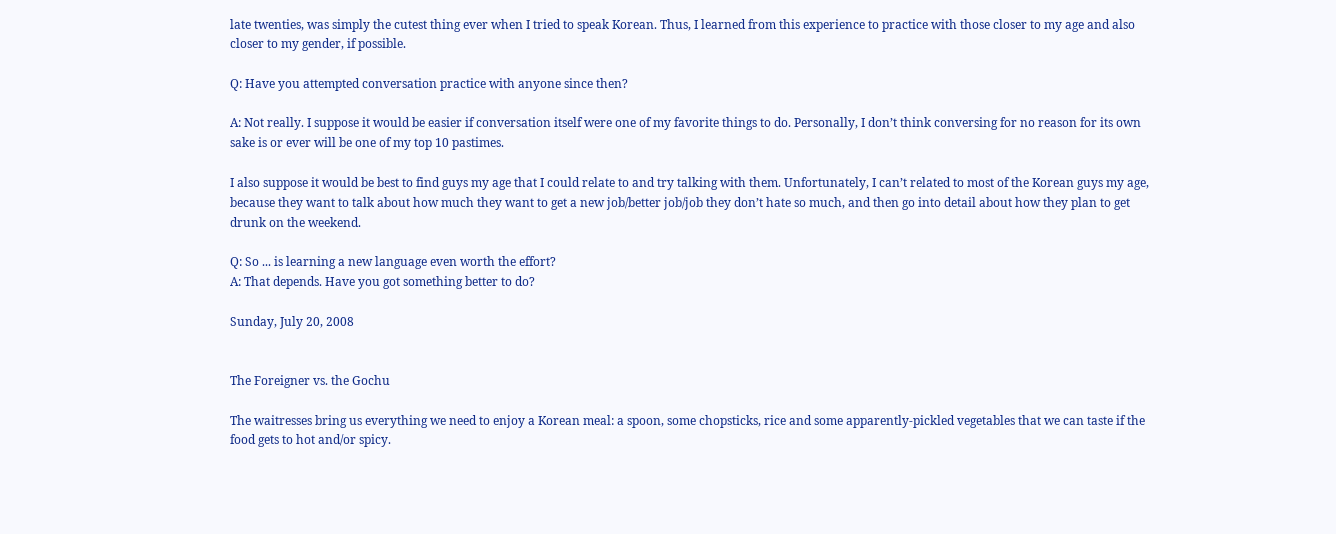late twenties, was simply the cutest thing ever when I tried to speak Korean. Thus, I learned from this experience to practice with those closer to my age and also closer to my gender, if possible.

Q: Have you attempted conversation practice with anyone since then?

A: Not really. I suppose it would be easier if conversation itself were one of my favorite things to do. Personally, I don’t think conversing for no reason for its own sake is or ever will be one of my top 10 pastimes.

I also suppose it would be best to find guys my age that I could relate to and try talking with them. Unfortunately, I can’t related to most of the Korean guys my age, because they want to talk about how much they want to get a new job/better job/job they don’t hate so much, and then go into detail about how they plan to get drunk on the weekend.

Q: So ... is learning a new language even worth the effort?
A: That depends. Have you got something better to do?

Sunday, July 20, 2008


The Foreigner vs. the Gochu

The waitresses bring us everything we need to enjoy a Korean meal: a spoon, some chopsticks, rice and some apparently-pickled vegetables that we can taste if the food gets to hot and/or spicy.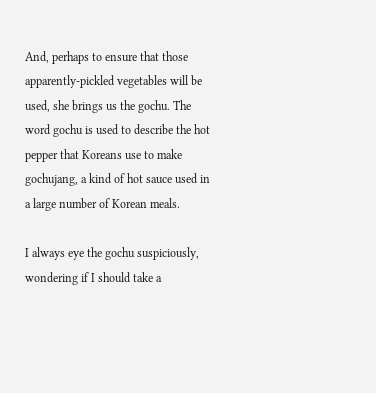And, perhaps to ensure that those apparently-pickled vegetables will be used, she brings us the gochu. The word gochu is used to describe the hot pepper that Koreans use to make gochujang, a kind of hot sauce used in a large number of Korean meals.

I always eye the gochu suspiciously, wondering if I should take a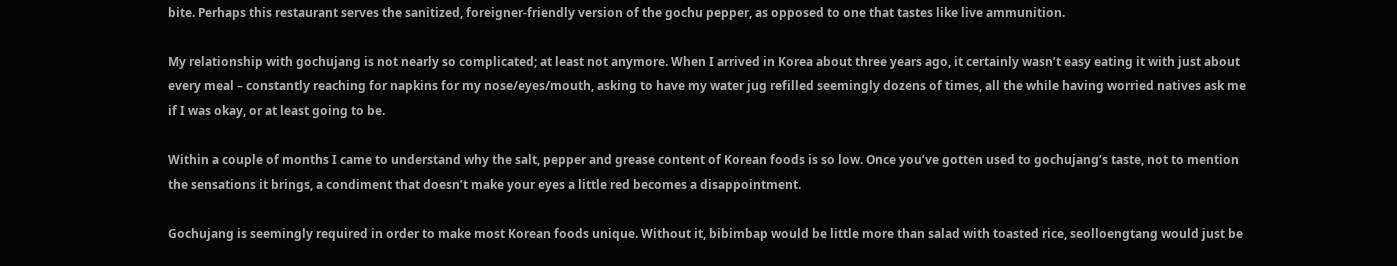bite. Perhaps this restaurant serves the sanitized, foreigner-friendly version of the gochu pepper, as opposed to one that tastes like live ammunition.

My relationship with gochujang is not nearly so complicated; at least not anymore. When I arrived in Korea about three years ago, it certainly wasn’t easy eating it with just about every meal – constantly reaching for napkins for my nose/eyes/mouth, asking to have my water jug refilled seemingly dozens of times, all the while having worried natives ask me if I was okay, or at least going to be.

Within a couple of months I came to understand why the salt, pepper and grease content of Korean foods is so low. Once you’ve gotten used to gochujang’s taste, not to mention the sensations it brings, a condiment that doesn’t make your eyes a little red becomes a disappointment.

Gochujang is seemingly required in order to make most Korean foods unique. Without it, bibimbap would be little more than salad with toasted rice, seolloengtang would just be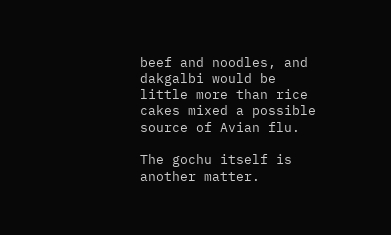beef and noodles, and dakgalbi would be little more than rice cakes mixed a possible source of Avian flu.

The gochu itself is another matter.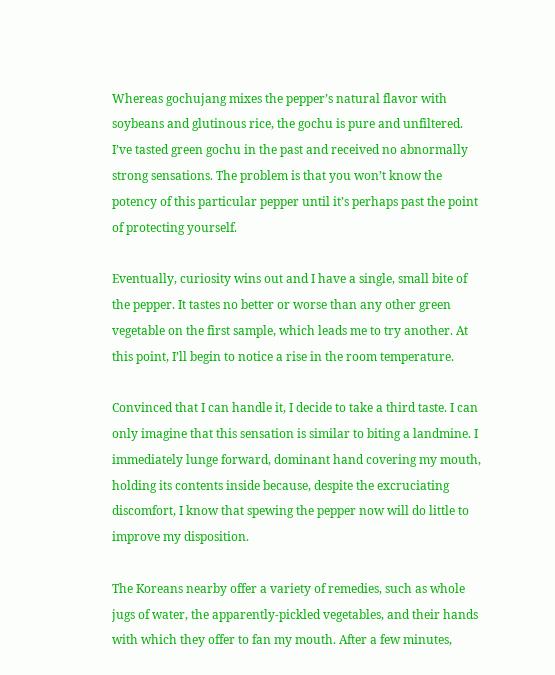Whereas gochujang mixes the pepper’s natural flavor with soybeans and glutinous rice, the gochu is pure and unfiltered. I’ve tasted green gochu in the past and received no abnormally strong sensations. The problem is that you won’t know the potency of this particular pepper until it’s perhaps past the point of protecting yourself.

Eventually, curiosity wins out and I have a single, small bite of the pepper. It tastes no better or worse than any other green vegetable on the first sample, which leads me to try another. At this point, I’ll begin to notice a rise in the room temperature.

Convinced that I can handle it, I decide to take a third taste. I can only imagine that this sensation is similar to biting a landmine. I immediately lunge forward, dominant hand covering my mouth, holding its contents inside because, despite the excruciating discomfort, I know that spewing the pepper now will do little to improve my disposition.

The Koreans nearby offer a variety of remedies, such as whole jugs of water, the apparently-pickled vegetables, and their hands with which they offer to fan my mouth. After a few minutes,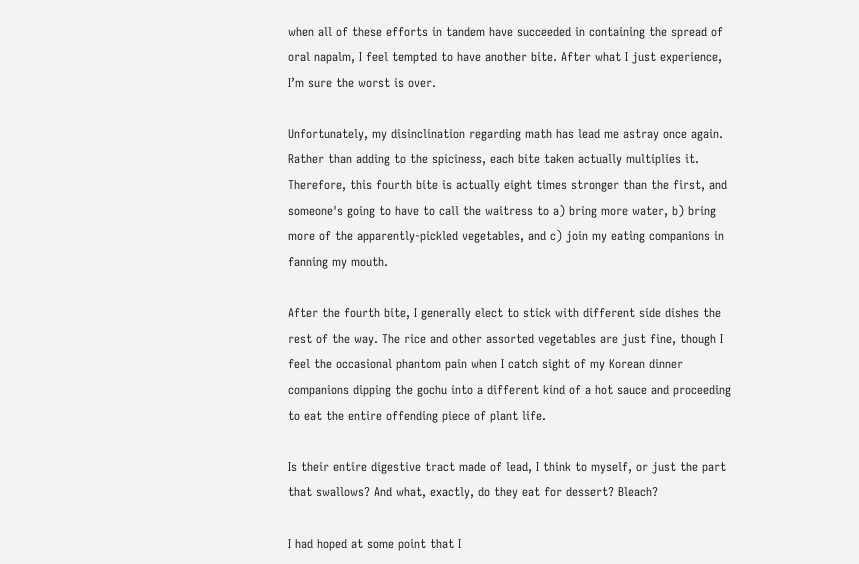when all of these efforts in tandem have succeeded in containing the spread of oral napalm, I feel tempted to have another bite. After what I just experience, I’m sure the worst is over.

Unfortunately, my disinclination regarding math has lead me astray once again. Rather than adding to the spiciness, each bite taken actually multiplies it. Therefore, this fourth bite is actually eight times stronger than the first, and someone's going to have to call the waitress to a) bring more water, b) bring more of the apparently-pickled vegetables, and c) join my eating companions in fanning my mouth.

After the fourth bite, I generally elect to stick with different side dishes the rest of the way. The rice and other assorted vegetables are just fine, though I feel the occasional phantom pain when I catch sight of my Korean dinner companions dipping the gochu into a different kind of a hot sauce and proceeding to eat the entire offending piece of plant life.

Is their entire digestive tract made of lead, I think to myself, or just the part that swallows? And what, exactly, do they eat for dessert? Bleach?

I had hoped at some point that I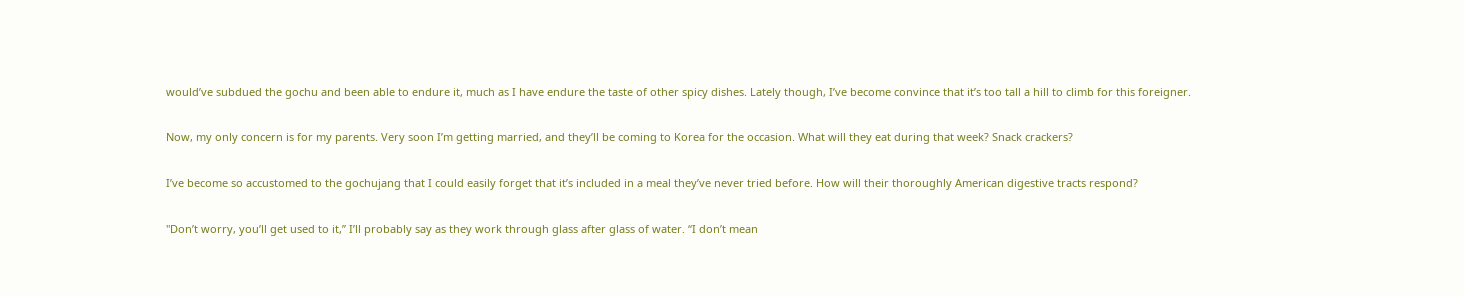would’ve subdued the gochu and been able to endure it, much as I have endure the taste of other spicy dishes. Lately though, I’ve become convince that it’s too tall a hill to climb for this foreigner.

Now, my only concern is for my parents. Very soon I’m getting married, and they’ll be coming to Korea for the occasion. What will they eat during that week? Snack crackers?

I’ve become so accustomed to the gochujang that I could easily forget that it’s included in a meal they’ve never tried before. How will their thoroughly American digestive tracts respond?

"Don’t worry, you’ll get used to it,” I’ll probably say as they work through glass after glass of water. “I don’t mean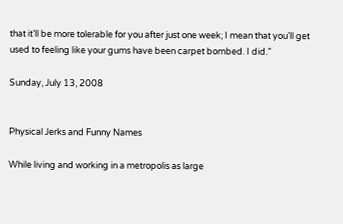that it’ll be more tolerable for you after just one week; I mean that you’ll get used to feeling like your gums have been carpet bombed. I did.”

Sunday, July 13, 2008


Physical Jerks and Funny Names

While living and working in a metropolis as large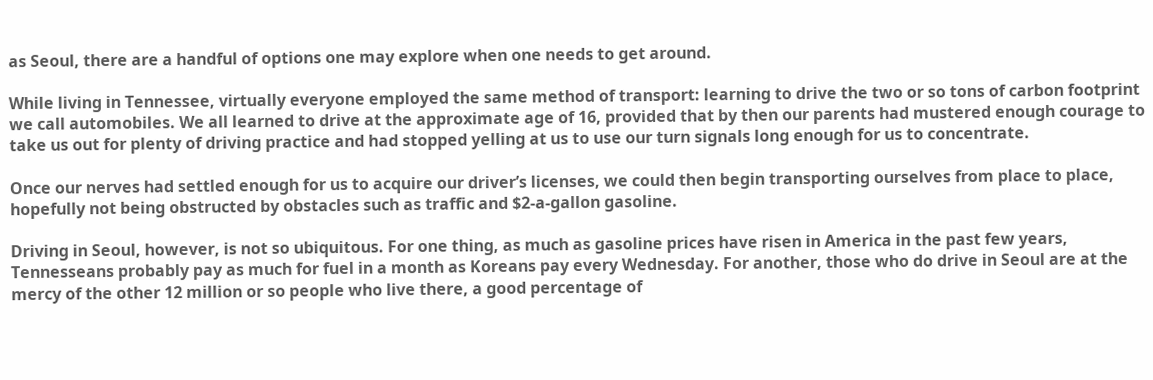as Seoul, there are a handful of options one may explore when one needs to get around.

While living in Tennessee, virtually everyone employed the same method of transport: learning to drive the two or so tons of carbon footprint we call automobiles. We all learned to drive at the approximate age of 16, provided that by then our parents had mustered enough courage to take us out for plenty of driving practice and had stopped yelling at us to use our turn signals long enough for us to concentrate.

Once our nerves had settled enough for us to acquire our driver’s licenses, we could then begin transporting ourselves from place to place, hopefully not being obstructed by obstacles such as traffic and $2-a-gallon gasoline.

Driving in Seoul, however, is not so ubiquitous. For one thing, as much as gasoline prices have risen in America in the past few years, Tennesseans probably pay as much for fuel in a month as Koreans pay every Wednesday. For another, those who do drive in Seoul are at the mercy of the other 12 million or so people who live there, a good percentage of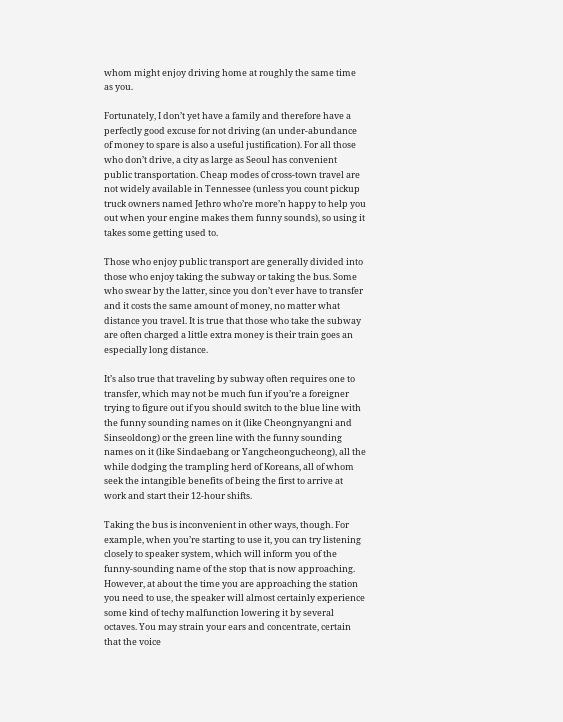whom might enjoy driving home at roughly the same time as you.

Fortunately, I don’t yet have a family and therefore have a perfectly good excuse for not driving (an under-abundance of money to spare is also a useful justification). For all those who don’t drive, a city as large as Seoul has convenient public transportation. Cheap modes of cross-town travel are not widely available in Tennessee (unless you count pickup truck owners named Jethro who’re more’n happy to help you out when your engine makes them funny sounds), so using it takes some getting used to.

Those who enjoy public transport are generally divided into those who enjoy taking the subway or taking the bus. Some who swear by the latter, since you don’t ever have to transfer and it costs the same amount of money, no matter what distance you travel. It is true that those who take the subway are often charged a little extra money is their train goes an especially long distance.

It’s also true that traveling by subway often requires one to transfer, which may not be much fun if you’re a foreigner trying to figure out if you should switch to the blue line with the funny sounding names on it (like Cheongnyangni and Sinseoldong) or the green line with the funny sounding names on it (like Sindaebang or Yangcheongucheong), all the while dodging the trampling herd of Koreans, all of whom seek the intangible benefits of being the first to arrive at work and start their 12-hour shifts.

Taking the bus is inconvenient in other ways, though. For example, when you’re starting to use it, you can try listening closely to speaker system, which will inform you of the funny-sounding name of the stop that is now approaching. However, at about the time you are approaching the station you need to use, the speaker will almost certainly experience some kind of techy malfunction lowering it by several octaves. You may strain your ears and concentrate, certain that the voice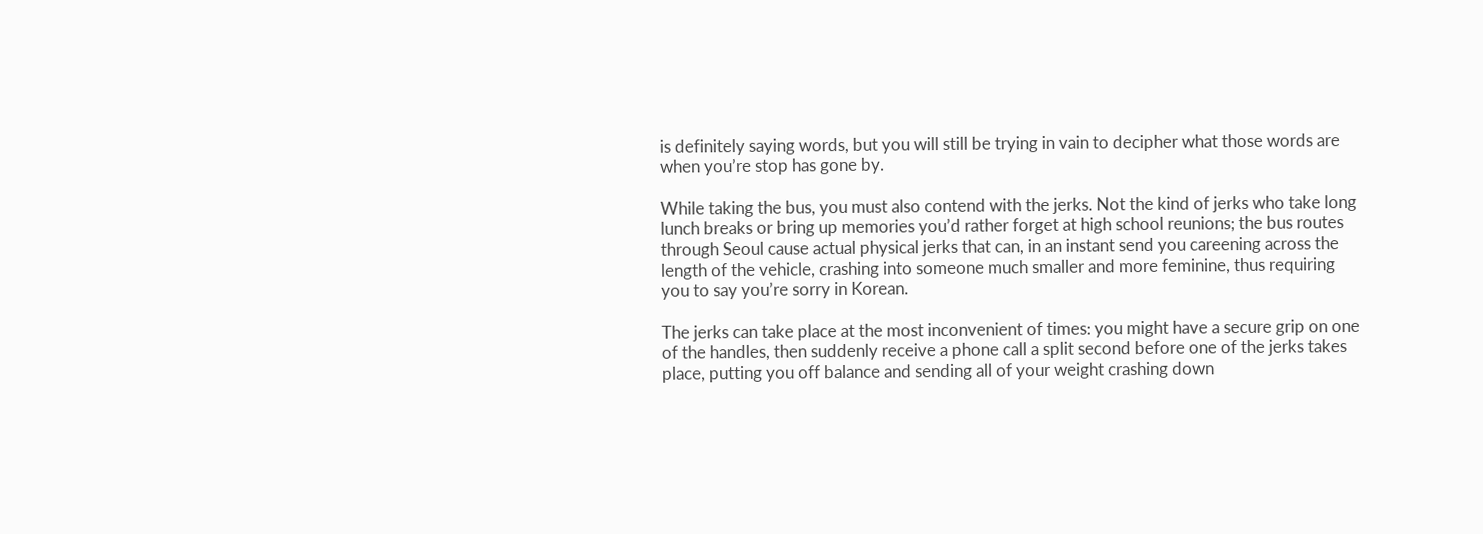is definitely saying words, but you will still be trying in vain to decipher what those words are when you’re stop has gone by.

While taking the bus, you must also contend with the jerks. Not the kind of jerks who take long lunch breaks or bring up memories you’d rather forget at high school reunions; the bus routes through Seoul cause actual physical jerks that can, in an instant send you careening across the length of the vehicle, crashing into someone much smaller and more feminine, thus requiring you to say you’re sorry in Korean.

The jerks can take place at the most inconvenient of times: you might have a secure grip on one of the handles, then suddenly receive a phone call a split second before one of the jerks takes place, putting you off balance and sending all of your weight crashing down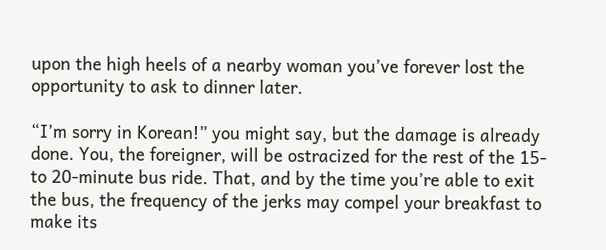upon the high heels of a nearby woman you’ve forever lost the opportunity to ask to dinner later.

“I’m sorry in Korean!” you might say, but the damage is already done. You, the foreigner, will be ostracized for the rest of the 15- to 20-minute bus ride. That, and by the time you’re able to exit the bus, the frequency of the jerks may compel your breakfast to make its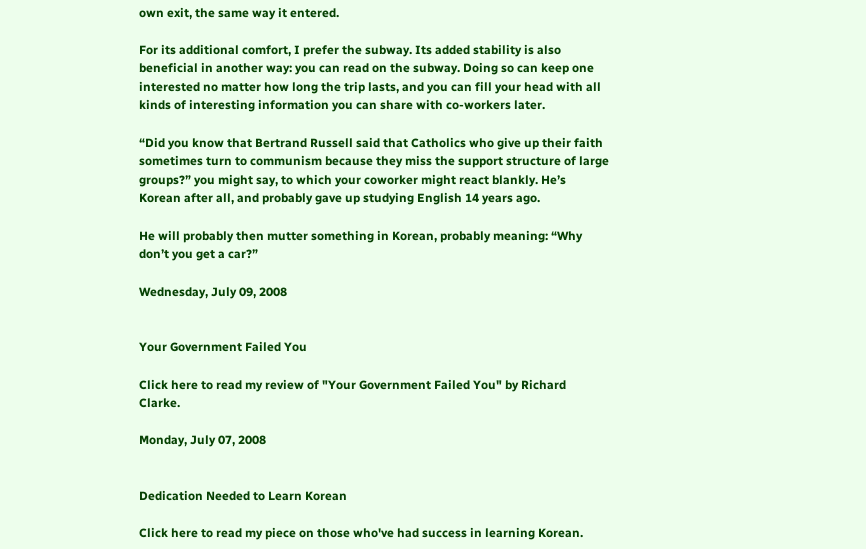own exit, the same way it entered.

For its additional comfort, I prefer the subway. Its added stability is also beneficial in another way: you can read on the subway. Doing so can keep one interested no matter how long the trip lasts, and you can fill your head with all kinds of interesting information you can share with co-workers later.

“Did you know that Bertrand Russell said that Catholics who give up their faith sometimes turn to communism because they miss the support structure of large groups?” you might say, to which your coworker might react blankly. He’s Korean after all, and probably gave up studying English 14 years ago.

He will probably then mutter something in Korean, probably meaning: “Why don’t you get a car?”

Wednesday, July 09, 2008


Your Government Failed You

Click here to read my review of "Your Government Failed You" by Richard Clarke.

Monday, July 07, 2008


Dedication Needed to Learn Korean

Click here to read my piece on those who've had success in learning Korean.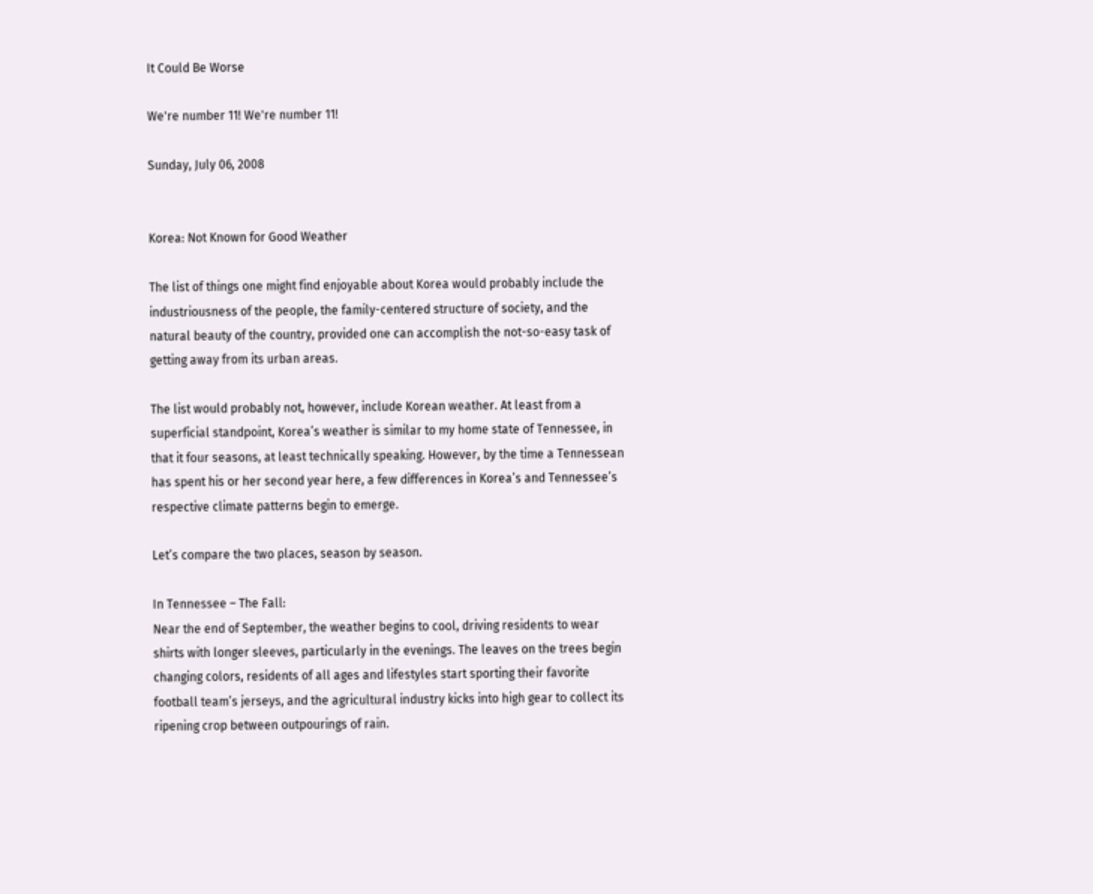It Could Be Worse

We're number 11! We're number 11!

Sunday, July 06, 2008


Korea: Not Known for Good Weather

The list of things one might find enjoyable about Korea would probably include the industriousness of the people, the family-centered structure of society, and the natural beauty of the country, provided one can accomplish the not-so-easy task of getting away from its urban areas.

The list would probably not, however, include Korean weather. At least from a superficial standpoint, Korea’s weather is similar to my home state of Tennessee, in that it four seasons, at least technically speaking. However, by the time a Tennessean has spent his or her second year here, a few differences in Korea’s and Tennessee’s respective climate patterns begin to emerge.

Let’s compare the two places, season by season.

In Tennessee – The Fall:
Near the end of September, the weather begins to cool, driving residents to wear shirts with longer sleeves, particularly in the evenings. The leaves on the trees begin changing colors, residents of all ages and lifestyles start sporting their favorite football team’s jerseys, and the agricultural industry kicks into high gear to collect its ripening crop between outpourings of rain.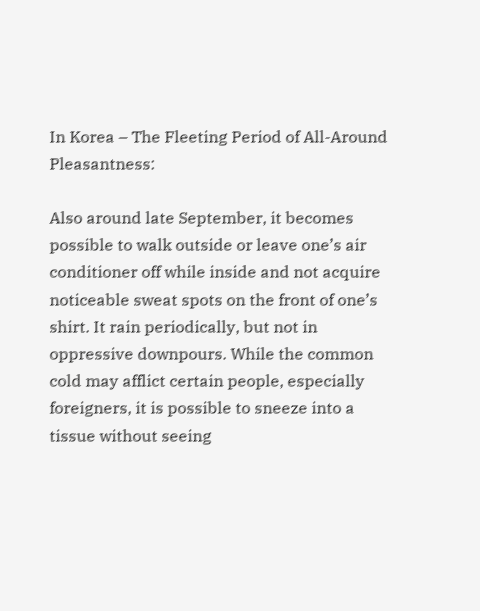In Korea – The Fleeting Period of All-Around Pleasantness:

Also around late September, it becomes possible to walk outside or leave one’s air conditioner off while inside and not acquire noticeable sweat spots on the front of one’s shirt. It rain periodically, but not in oppressive downpours. While the common cold may afflict certain people, especially foreigners, it is possible to sneeze into a tissue without seeing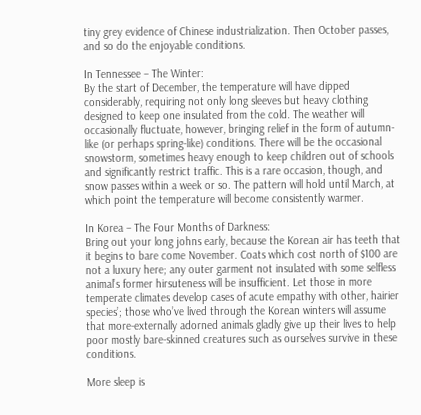tiny grey evidence of Chinese industrialization. Then October passes, and so do the enjoyable conditions.

In Tennessee – The Winter:
By the start of December, the temperature will have dipped considerably, requiring not only long sleeves but heavy clothing designed to keep one insulated from the cold. The weather will occasionally fluctuate, however, bringing relief in the form of autumn-like (or perhaps spring-like) conditions. There will be the occasional snowstorm, sometimes heavy enough to keep children out of schools and significantly restrict traffic. This is a rare occasion, though, and snow passes within a week or so. The pattern will hold until March, at which point the temperature will become consistently warmer.

In Korea – The Four Months of Darkness:
Bring out your long johns early, because the Korean air has teeth that it begins to bare come November. Coats which cost north of $100 are not a luxury here; any outer garment not insulated with some selfless animal’s former hirsuteness will be insufficient. Let those in more temperate climates develop cases of acute empathy with other, hairier species’; those who’ve lived through the Korean winters will assume that more-externally adorned animals gladly give up their lives to help poor mostly bare-skinned creatures such as ourselves survive in these conditions.

More sleep is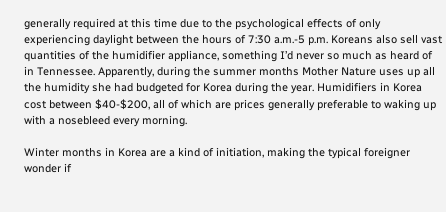generally required at this time due to the psychological effects of only experiencing daylight between the hours of 7:30 a.m.-5 p.m. Koreans also sell vast quantities of the humidifier appliance, something I’d never so much as heard of in Tennessee. Apparently, during the summer months Mother Nature uses up all the humidity she had budgeted for Korea during the year. Humidifiers in Korea cost between $40-$200, all of which are prices generally preferable to waking up with a nosebleed every morning.

Winter months in Korea are a kind of initiation, making the typical foreigner wonder if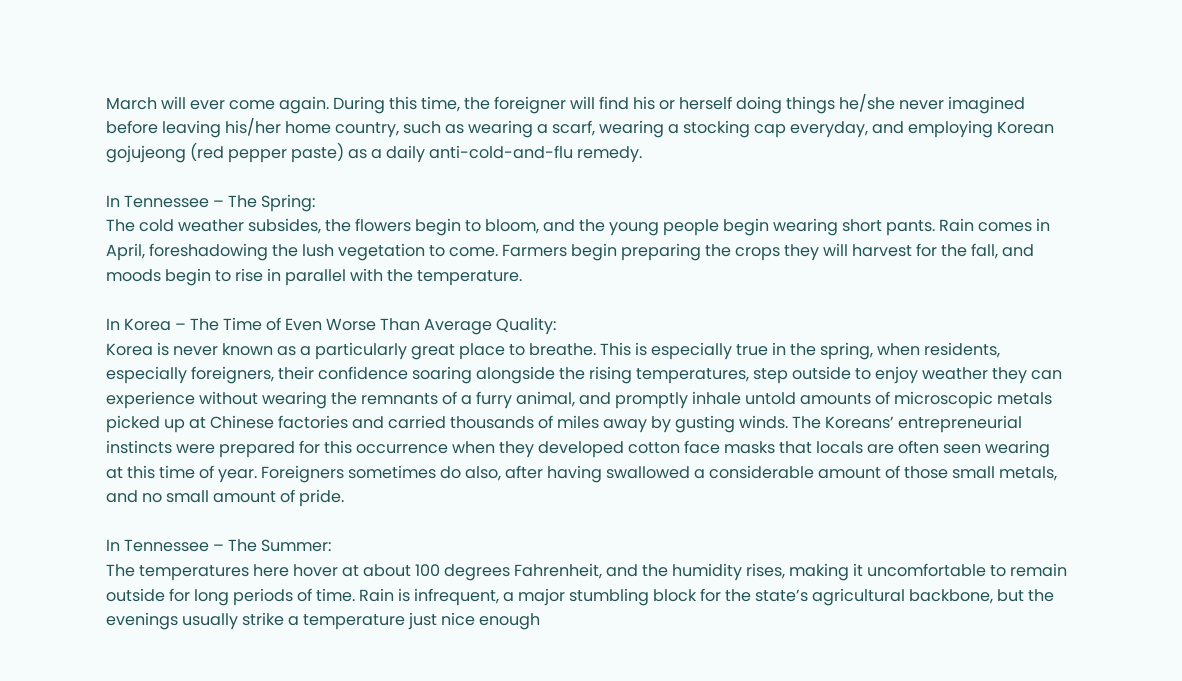March will ever come again. During this time, the foreigner will find his or herself doing things he/she never imagined before leaving his/her home country, such as wearing a scarf, wearing a stocking cap everyday, and employing Korean gojujeong (red pepper paste) as a daily anti-cold-and-flu remedy.

In Tennessee – The Spring:
The cold weather subsides, the flowers begin to bloom, and the young people begin wearing short pants. Rain comes in April, foreshadowing the lush vegetation to come. Farmers begin preparing the crops they will harvest for the fall, and moods begin to rise in parallel with the temperature.

In Korea – The Time of Even Worse Than Average Quality:
Korea is never known as a particularly great place to breathe. This is especially true in the spring, when residents, especially foreigners, their confidence soaring alongside the rising temperatures, step outside to enjoy weather they can experience without wearing the remnants of a furry animal, and promptly inhale untold amounts of microscopic metals picked up at Chinese factories and carried thousands of miles away by gusting winds. The Koreans’ entrepreneurial instincts were prepared for this occurrence when they developed cotton face masks that locals are often seen wearing at this time of year. Foreigners sometimes do also, after having swallowed a considerable amount of those small metals, and no small amount of pride.

In Tennessee – The Summer:
The temperatures here hover at about 100 degrees Fahrenheit, and the humidity rises, making it uncomfortable to remain outside for long periods of time. Rain is infrequent, a major stumbling block for the state’s agricultural backbone, but the evenings usually strike a temperature just nice enough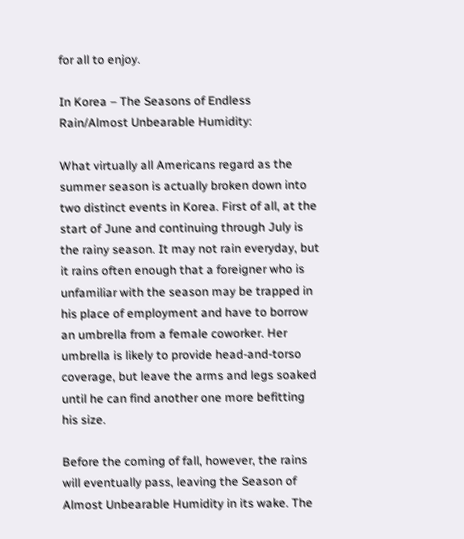for all to enjoy.

In Korea – The Seasons of Endless Rain/Almost Unbearable Humidity:

What virtually all Americans regard as the summer season is actually broken down into two distinct events in Korea. First of all, at the start of June and continuing through July is the rainy season. It may not rain everyday, but it rains often enough that a foreigner who is unfamiliar with the season may be trapped in his place of employment and have to borrow an umbrella from a female coworker. Her umbrella is likely to provide head-and-torso coverage, but leave the arms and legs soaked until he can find another one more befitting his size.

Before the coming of fall, however, the rains will eventually pass, leaving the Season of Almost Unbearable Humidity in its wake. The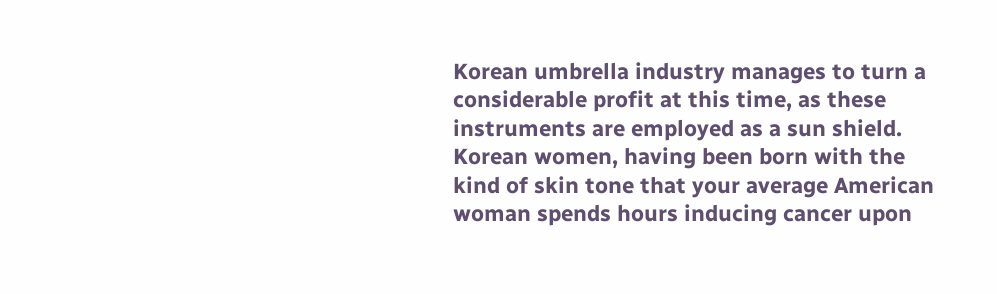Korean umbrella industry manages to turn a considerable profit at this time, as these instruments are employed as a sun shield. Korean women, having been born with the kind of skin tone that your average American woman spends hours inducing cancer upon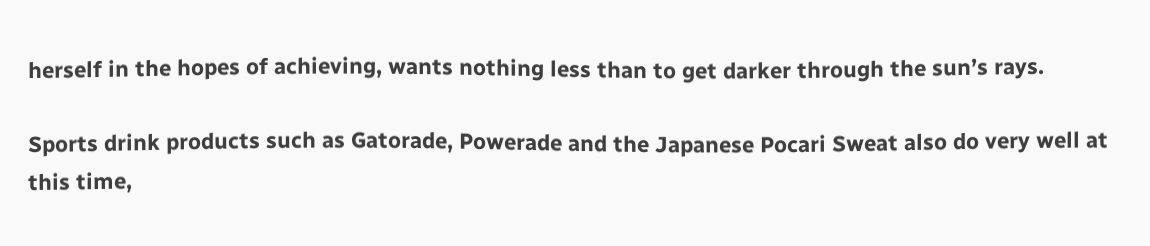herself in the hopes of achieving, wants nothing less than to get darker through the sun’s rays.

Sports drink products such as Gatorade, Powerade and the Japanese Pocari Sweat also do very well at this time,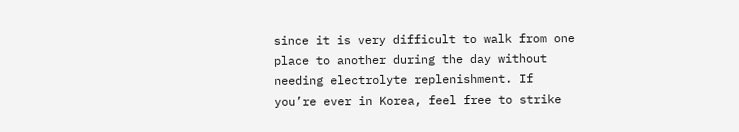since it is very difficult to walk from one place to another during the day without needing electrolyte replenishment. If you’re ever in Korea, feel free to strike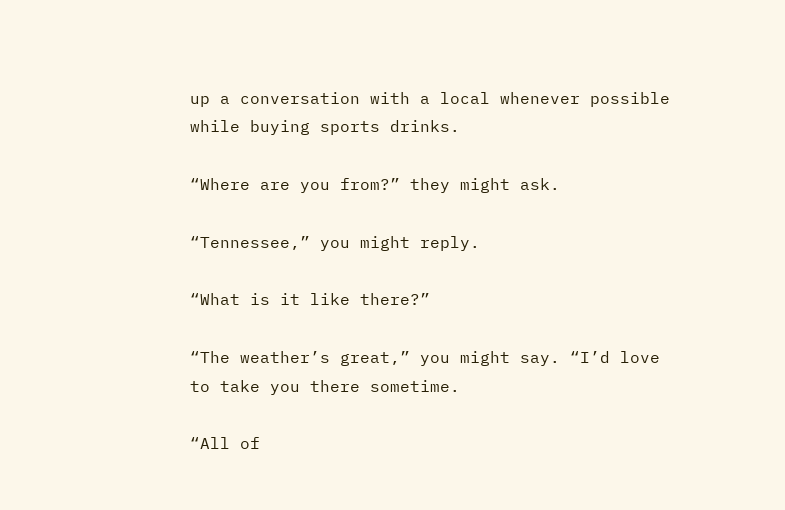up a conversation with a local whenever possible while buying sports drinks.

“Where are you from?” they might ask.

“Tennessee,” you might reply.

“What is it like there?”

“The weather’s great,” you might say. “I’d love to take you there sometime.

“All of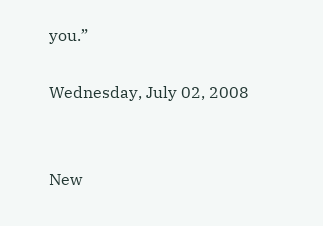you.”

Wednesday, July 02, 2008


New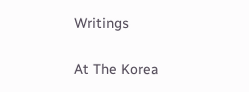Writings

At The Korea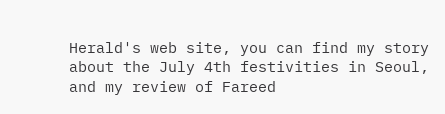Herald's web site, you can find my story about the July 4th festivities in Seoul, and my review of Fareed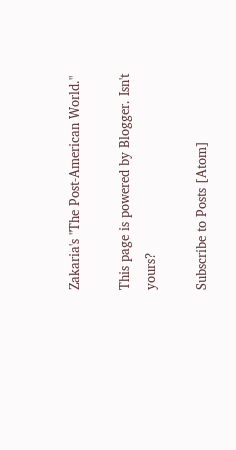Zakaria's "The Post-American World."

This page is powered by Blogger. Isn't yours?

Subscribe to Posts [Atom]